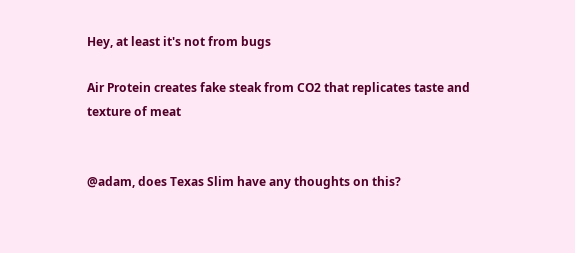Hey, at least it's not from bugs

Air Protein creates fake steak from CO2 that replicates taste and texture of meat


@adam, does Texas Slim have any thoughts on this?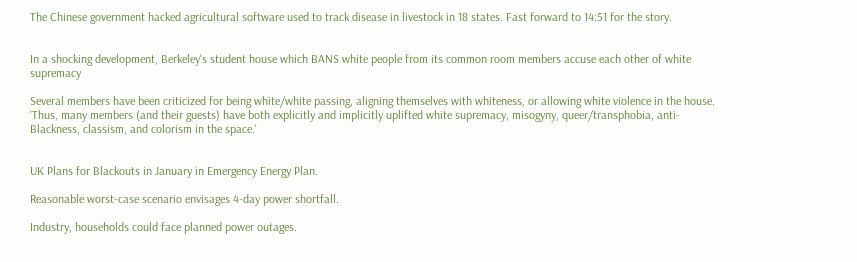The Chinese government hacked agricultural software used to track disease in livestock in 18 states. Fast forward to 14:51 for the story.


In a shocking development, Berkeley's student house which BANS white people from its common room members accuse each other of white supremacy

Several members have been criticized for being white/white passing, aligning themselves with whiteness, or allowing white violence in the house. 'Thus, many members (and their guests) have both explicitly and implicitly uplifted white supremacy, misogyny, queer/transphobia, anti-Blackness, classism, and colorism in the space.'


UK Plans for Blackouts in January in Emergency Energy Plan.

Reasonable worst-case scenario envisages 4-day power shortfall.

Industry, households could face planned power outages.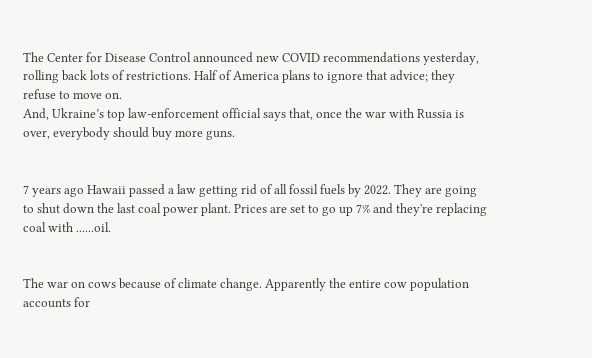The Center for Disease Control announced new COVID recommendations yesterday, rolling back lots of restrictions. Half of America plans to ignore that advice; they refuse to move on.
And, Ukraine’s top law-enforcement official says that, once the war with Russia is over, everybody should buy more guns.


7 years ago Hawaii passed a law getting rid of all fossil fuels by 2022. They are going to shut down the last coal power plant. Prices are set to go up 7% and they're replacing coal with ......oil.


The war on cows because of climate change. Apparently the entire cow population accounts for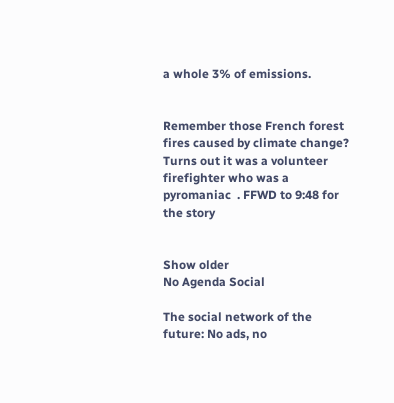a whole 3% of emissions.


Remember those French forest fires caused by climate change? Turns out it was a volunteer firefighter who was a pyromaniac  . FFWD to 9:48 for the story


Show older
No Agenda Social

The social network of the future: No ads, no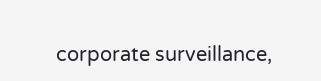corporate surveillance,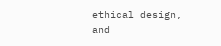ethical design, and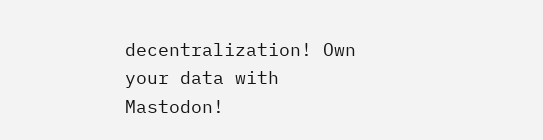decentralization! Own your data with Mastodon!